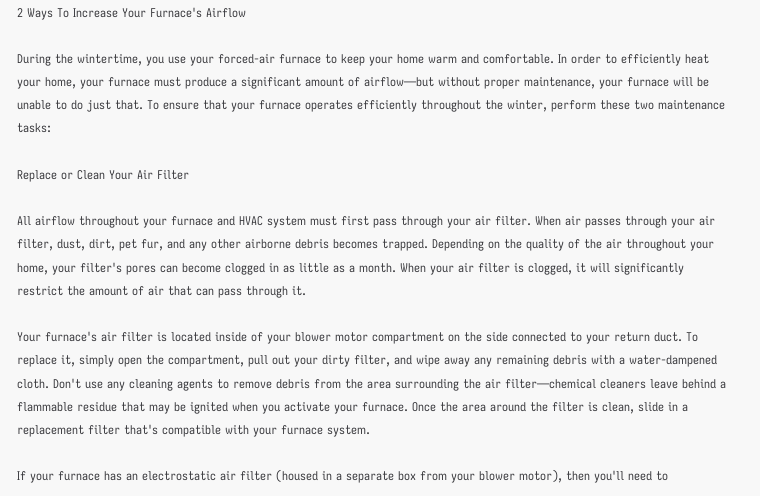2 Ways To Increase Your Furnace's Airflow

During the wintertime, you use your forced-air furnace to keep your home warm and comfortable. In order to efficiently heat your home, your furnace must produce a significant amount of airflow—but without proper maintenance, your furnace will be unable to do just that. To ensure that your furnace operates efficiently throughout the winter, perform these two maintenance tasks:

Replace or Clean Your Air Filter

All airflow throughout your furnace and HVAC system must first pass through your air filter. When air passes through your air filter, dust, dirt, pet fur, and any other airborne debris becomes trapped. Depending on the quality of the air throughout your home, your filter's pores can become clogged in as little as a month. When your air filter is clogged, it will significantly restrict the amount of air that can pass through it.

Your furnace's air filter is located inside of your blower motor compartment on the side connected to your return duct. To replace it, simply open the compartment, pull out your dirty filter, and wipe away any remaining debris with a water-dampened cloth. Don't use any cleaning agents to remove debris from the area surrounding the air filter—chemical cleaners leave behind a flammable residue that may be ignited when you activate your furnace. Once the area around the filter is clean, slide in a replacement filter that's compatible with your furnace system.

If your furnace has an electrostatic air filter (housed in a separate box from your blower motor), then you'll need to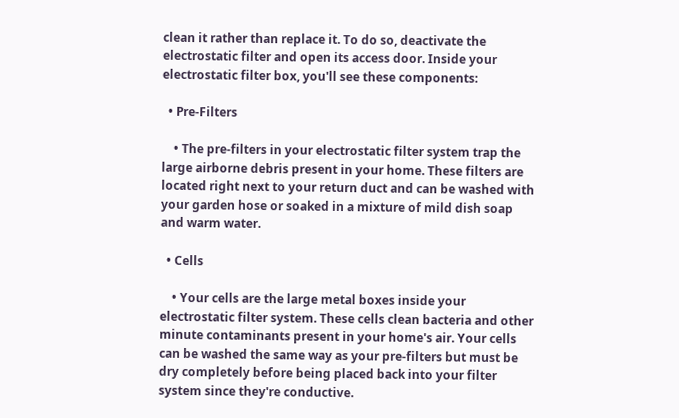clean it rather than replace it. To do so, deactivate the electrostatic filter and open its access door. Inside your electrostatic filter box, you'll see these components:

  • Pre-Filters

    • The pre-filters in your electrostatic filter system trap the large airborne debris present in your home. These filters are located right next to your return duct and can be washed with your garden hose or soaked in a mixture of mild dish soap and warm water.

  • Cells

    • Your cells are the large metal boxes inside your electrostatic filter system. These cells clean bacteria and other minute contaminants present in your home's air. Your cells can be washed the same way as your pre-filters but must be dry completely before being placed back into your filter system since they're conductive.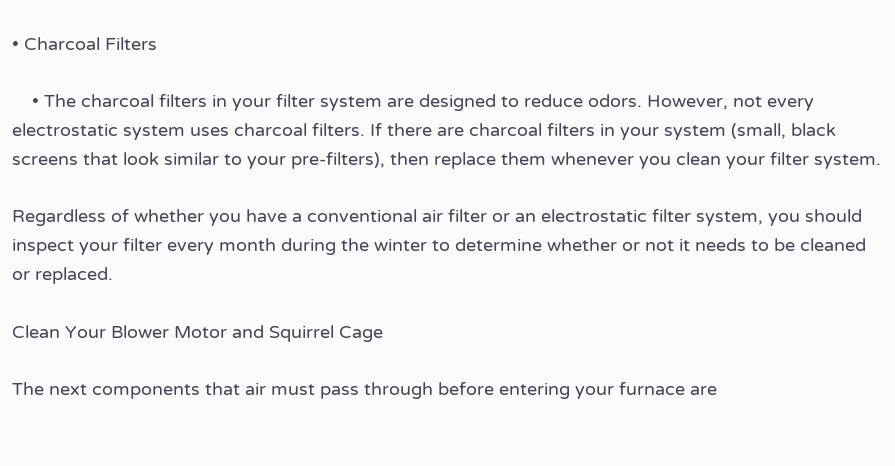• Charcoal Filters

    • The charcoal filters in your filter system are designed to reduce odors. However, not every electrostatic system uses charcoal filters. If there are charcoal filters in your system (small, black screens that look similar to your pre-filters), then replace them whenever you clean your filter system.

Regardless of whether you have a conventional air filter or an electrostatic filter system, you should inspect your filter every month during the winter to determine whether or not it needs to be cleaned or replaced.

Clean Your Blower Motor and Squirrel Cage

The next components that air must pass through before entering your furnace are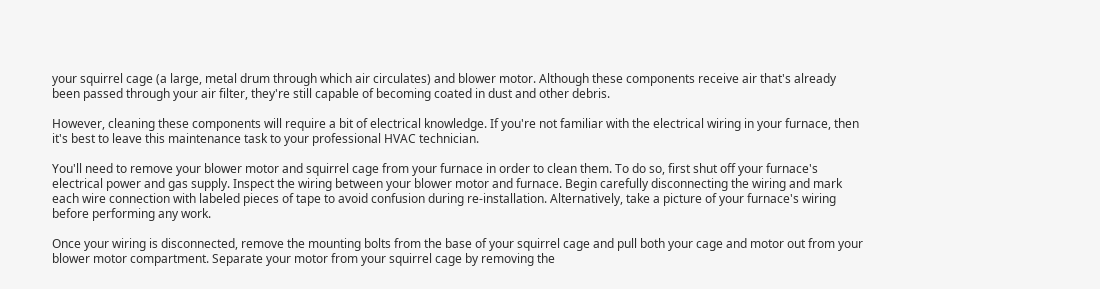your squirrel cage (a large, metal drum through which air circulates) and blower motor. Although these components receive air that's already been passed through your air filter, they're still capable of becoming coated in dust and other debris.

However, cleaning these components will require a bit of electrical knowledge. If you're not familiar with the electrical wiring in your furnace, then it's best to leave this maintenance task to your professional HVAC technician.

You'll need to remove your blower motor and squirrel cage from your furnace in order to clean them. To do so, first shut off your furnace's electrical power and gas supply. Inspect the wiring between your blower motor and furnace. Begin carefully disconnecting the wiring and mark each wire connection with labeled pieces of tape to avoid confusion during re-installation. Alternatively, take a picture of your furnace's wiring before performing any work.

Once your wiring is disconnected, remove the mounting bolts from the base of your squirrel cage and pull both your cage and motor out from your blower motor compartment. Separate your motor from your squirrel cage by removing the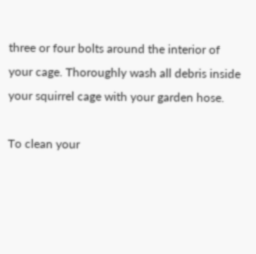three or four bolts around the interior of your cage. Thoroughly wash all debris inside your squirrel cage with your garden hose.

To clean your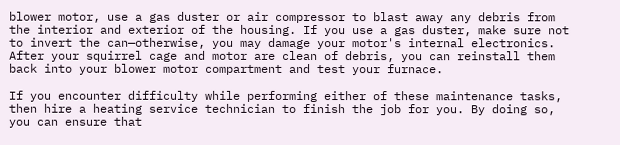blower motor, use a gas duster or air compressor to blast away any debris from the interior and exterior of the housing. If you use a gas duster, make sure not to invert the can—otherwise, you may damage your motor's internal electronics. After your squirrel cage and motor are clean of debris, you can reinstall them back into your blower motor compartment and test your furnace.

If you encounter difficulty while performing either of these maintenance tasks, then hire a heating service technician to finish the job for you. By doing so, you can ensure that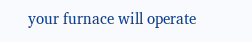your furnace will operate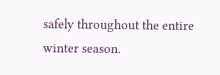safely throughout the entire winter season.